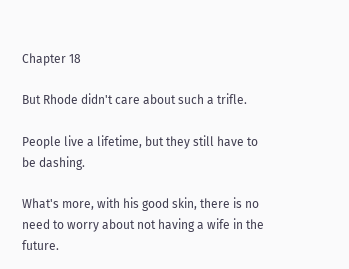Chapter 18

But Rhode didn't care about such a trifle.

People live a lifetime, but they still have to be dashing.

What's more, with his good skin, there is no need to worry about not having a wife in the future.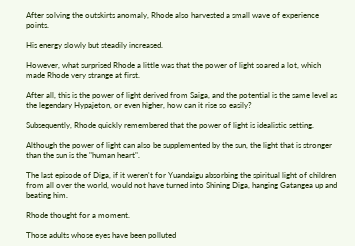After solving the outskirts anomaly, Rhode also harvested a small wave of experience points.

His energy slowly but steadily increased.

However, what surprised Rhode a little was that the power of light soared a lot, which made Rhode very strange at first.

After all, this is the power of light derived from Saiga, and the potential is the same level as the legendary Hypajeton, or even higher, how can it rise so easily?

Subsequently, Rhode quickly remembered that the power of light is idealistic setting.

Although the power of light can also be supplemented by the sun, the light that is stronger than the sun is the "human heart".

The last episode of Diga, if it weren't for Yuandaigu absorbing the spiritual light of children from all over the world, would not have turned into Shining Diga, hanging Gatangea up and beating him.

Rhode thought for a moment.

Those adults whose eyes have been polluted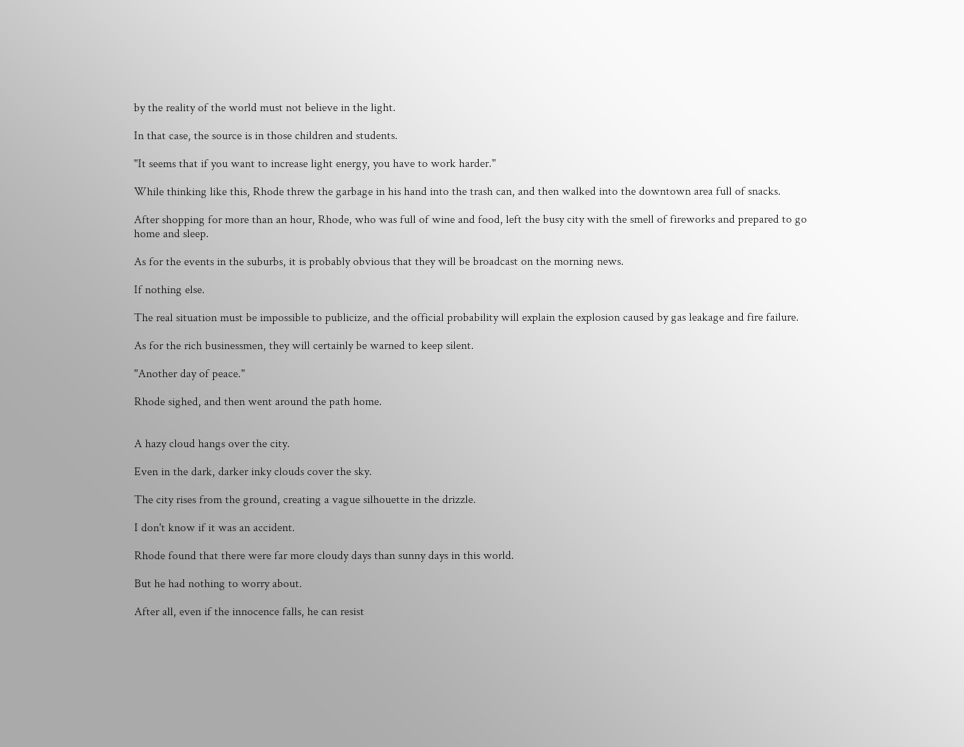by the reality of the world must not believe in the light.

In that case, the source is in those children and students.

"It seems that if you want to increase light energy, you have to work harder."

While thinking like this, Rhode threw the garbage in his hand into the trash can, and then walked into the downtown area full of snacks.

After shopping for more than an hour, Rhode, who was full of wine and food, left the busy city with the smell of fireworks and prepared to go home and sleep.

As for the events in the suburbs, it is probably obvious that they will be broadcast on the morning news.

If nothing else.

The real situation must be impossible to publicize, and the official probability will explain the explosion caused by gas leakage and fire failure.

As for the rich businessmen, they will certainly be warned to keep silent.

"Another day of peace."

Rhode sighed, and then went around the path home.


A hazy cloud hangs over the city.

Even in the dark, darker inky clouds cover the sky.

The city rises from the ground, creating a vague silhouette in the drizzle.

I don't know if it was an accident.

Rhode found that there were far more cloudy days than sunny days in this world.

But he had nothing to worry about.

After all, even if the innocence falls, he can resist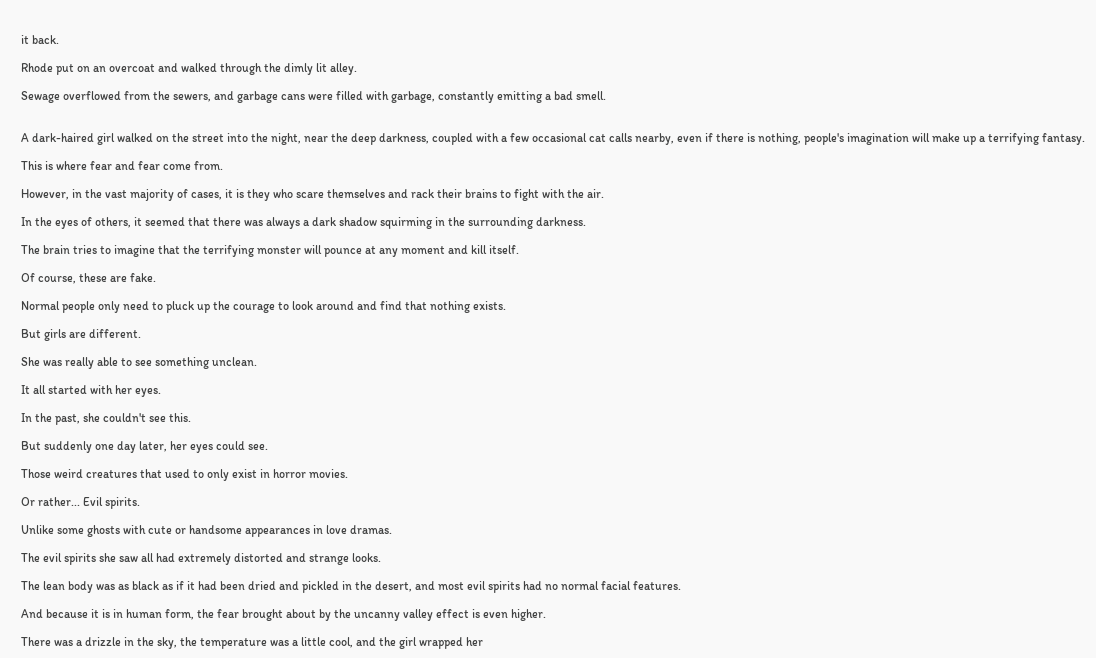it back.

Rhode put on an overcoat and walked through the dimly lit alley.

Sewage overflowed from the sewers, and garbage cans were filled with garbage, constantly emitting a bad smell.


A dark-haired girl walked on the street into the night, near the deep darkness, coupled with a few occasional cat calls nearby, even if there is nothing, people's imagination will make up a terrifying fantasy.

This is where fear and fear come from.

However, in the vast majority of cases, it is they who scare themselves and rack their brains to fight with the air.

In the eyes of others, it seemed that there was always a dark shadow squirming in the surrounding darkness.

The brain tries to imagine that the terrifying monster will pounce at any moment and kill itself.

Of course, these are fake.

Normal people only need to pluck up the courage to look around and find that nothing exists.

But girls are different.

She was really able to see something unclean.

It all started with her eyes.

In the past, she couldn't see this.

But suddenly one day later, her eyes could see.

Those weird creatures that used to only exist in horror movies.

Or rather... Evil spirits.

Unlike some ghosts with cute or handsome appearances in love dramas.

The evil spirits she saw all had extremely distorted and strange looks.

The lean body was as black as if it had been dried and pickled in the desert, and most evil spirits had no normal facial features.

And because it is in human form, the fear brought about by the uncanny valley effect is even higher.

There was a drizzle in the sky, the temperature was a little cool, and the girl wrapped her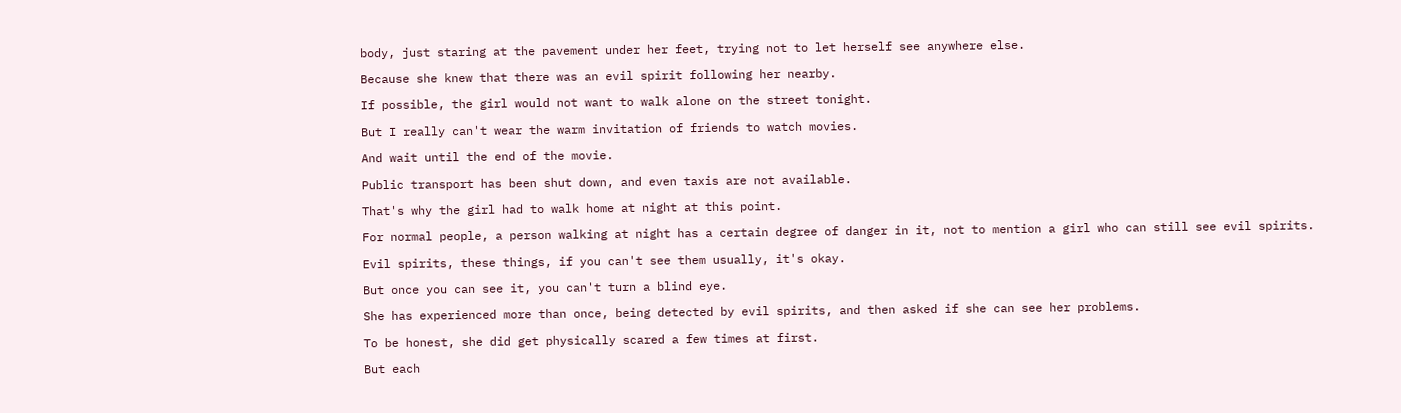body, just staring at the pavement under her feet, trying not to let herself see anywhere else.

Because she knew that there was an evil spirit following her nearby.

If possible, the girl would not want to walk alone on the street tonight.

But I really can't wear the warm invitation of friends to watch movies.

And wait until the end of the movie.

Public transport has been shut down, and even taxis are not available.

That's why the girl had to walk home at night at this point.

For normal people, a person walking at night has a certain degree of danger in it, not to mention a girl who can still see evil spirits.

Evil spirits, these things, if you can't see them usually, it's okay.

But once you can see it, you can't turn a blind eye.

She has experienced more than once, being detected by evil spirits, and then asked if she can see her problems.

To be honest, she did get physically scared a few times at first.

But each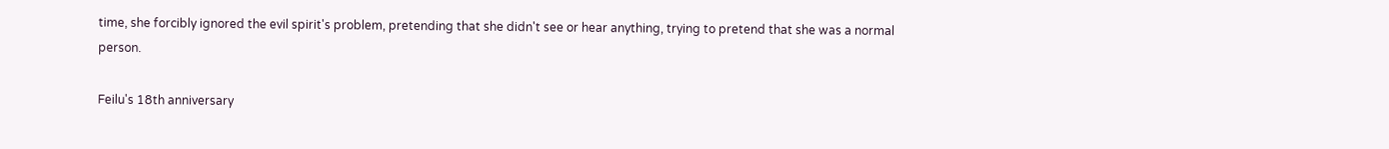time, she forcibly ignored the evil spirit's problem, pretending that she didn't see or hear anything, trying to pretend that she was a normal person.

Feilu's 18th anniversary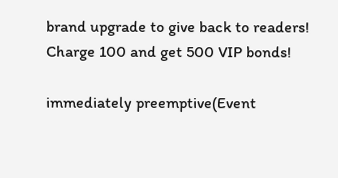brand upgrade to give back to readers! Charge 100 and get 500 VIP bonds!

immediately preemptive(Event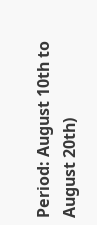Period: August 10th to August 20th)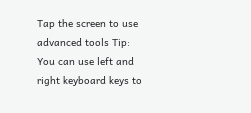Tap the screen to use advanced tools Tip: You can use left and right keyboard keys to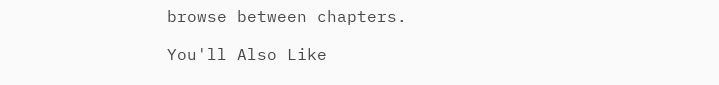browse between chapters.

You'll Also Like